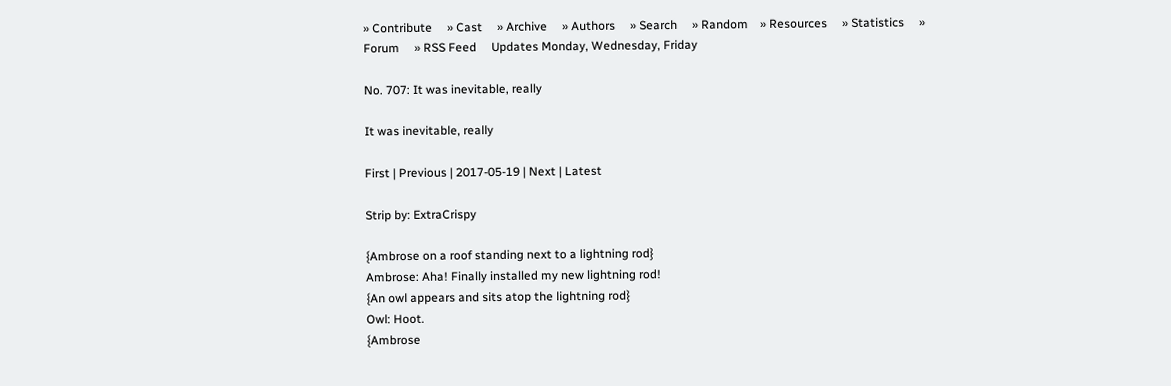» Contribute     » Cast     » Archive     » Authors     » Search     » Random    » Resources     » Statistics     » Forum     » RSS Feed     Updates Monday, Wednesday, Friday

No. 707: It was inevitable, really

It was inevitable, really

First | Previous | 2017-05-19 | Next | Latest

Strip by: ExtraCrispy

{Ambrose on a roof standing next to a lightning rod}
Ambrose: Aha! Finally installed my new lightning rod!
{An owl appears and sits atop the lightning rod}
Owl: Hoot.
{Ambrose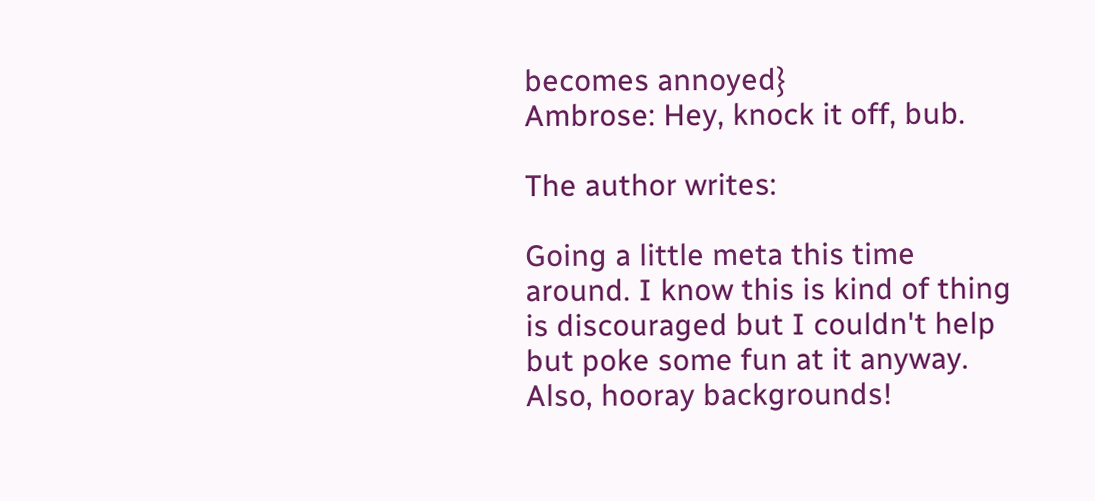becomes annoyed}
Ambrose: Hey, knock it off, bub.

The author writes:

Going a little meta this time around. I know this is kind of thing is discouraged but I couldn't help but poke some fun at it anyway. Also, hooray backgrounds!